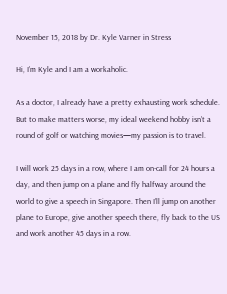November 15, 2018 by Dr. Kyle Varner in Stress

Hi, I’m Kyle and I am a workaholic.

As a doctor, I already have a pretty exhausting work schedule. But to make matters worse, my ideal weekend hobby isn’t a round of golf or watching movies—my passion is to travel.

I will work 25 days in a row, where I am on-call for 24 hours a day, and then jump on a plane and fly halfway around the world to give a speech in Singapore. Then I’ll jump on another plane to Europe, give another speech there, fly back to the US and work another 45 days in a row.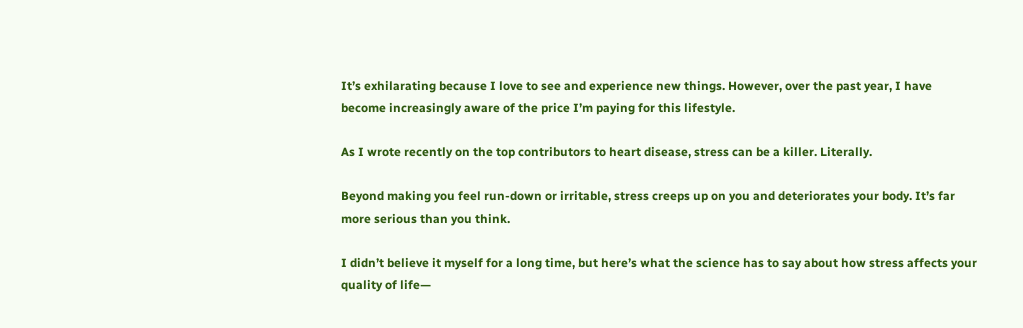It’s exhilarating because I love to see and experience new things. However, over the past year, I have become increasingly aware of the price I’m paying for this lifestyle.

As I wrote recently on the top contributors to heart disease, stress can be a killer. Literally.

Beyond making you feel run-down or irritable, stress creeps up on you and deteriorates your body. It’s far more serious than you think.

I didn’t believe it myself for a long time, but here’s what the science has to say about how stress affects your quality of life—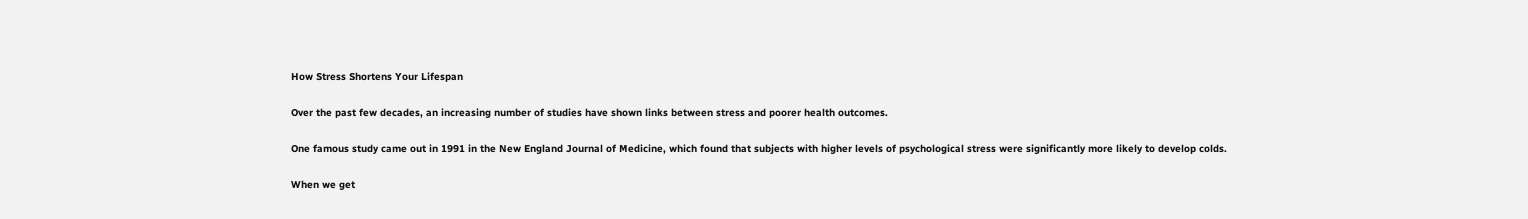How Stress Shortens Your Lifespan

Over the past few decades, an increasing number of studies have shown links between stress and poorer health outcomes.

One famous study came out in 1991 in the New England Journal of Medicine, which found that subjects with higher levels of psychological stress were significantly more likely to develop colds.

When we get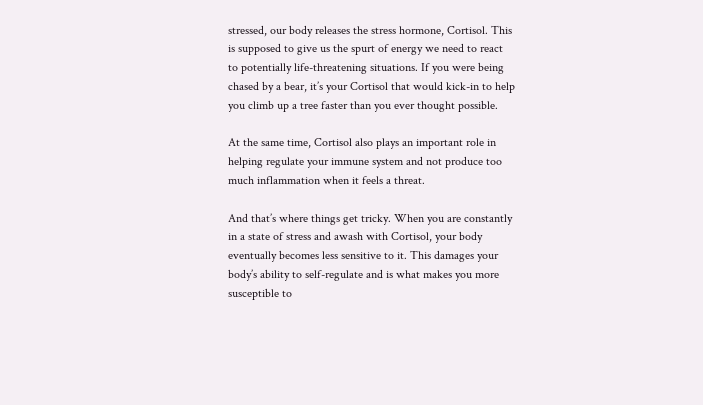stressed, our body releases the stress hormone, Cortisol. This is supposed to give us the spurt of energy we need to react to potentially life-threatening situations. If you were being chased by a bear, it’s your Cortisol that would kick-in to help you climb up a tree faster than you ever thought possible.

At the same time, Cortisol also plays an important role in helping regulate your immune system and not produce too much inflammation when it feels a threat.

And that’s where things get tricky. When you are constantly in a state of stress and awash with Cortisol, your body eventually becomes less sensitive to it. This damages your body’s ability to self-regulate and is what makes you more susceptible to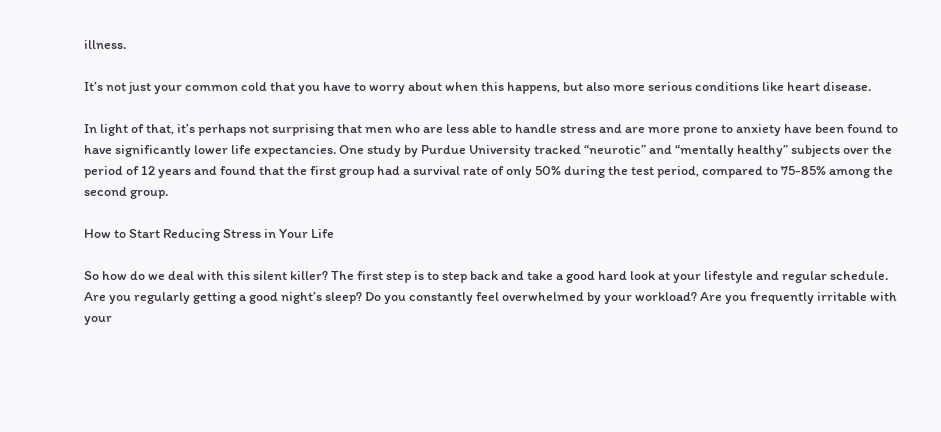illness.

It’s not just your common cold that you have to worry about when this happens, but also more serious conditions like heart disease.

In light of that, it’s perhaps not surprising that men who are less able to handle stress and are more prone to anxiety have been found to have significantly lower life expectancies. One study by Purdue University tracked “neurotic” and “mentally healthy” subjects over the period of 12 years and found that the first group had a survival rate of only 50% during the test period, compared to 75-85% among the second group.

How to Start Reducing Stress in Your Life

So how do we deal with this silent killer? The first step is to step back and take a good hard look at your lifestyle and regular schedule. Are you regularly getting a good night’s sleep? Do you constantly feel overwhelmed by your workload? Are you frequently irritable with your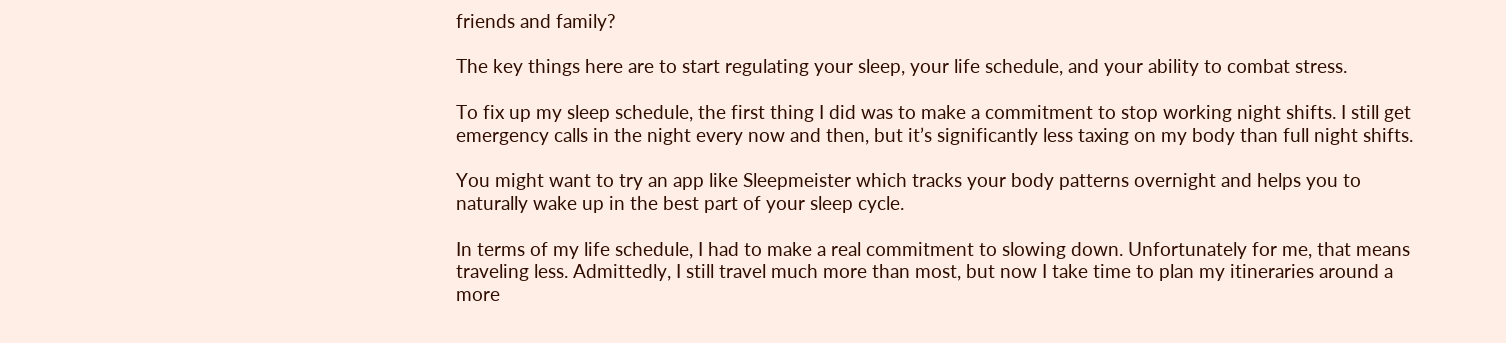friends and family?

The key things here are to start regulating your sleep, your life schedule, and your ability to combat stress.

To fix up my sleep schedule, the first thing I did was to make a commitment to stop working night shifts. I still get emergency calls in the night every now and then, but it’s significantly less taxing on my body than full night shifts.

You might want to try an app like Sleepmeister which tracks your body patterns overnight and helps you to naturally wake up in the best part of your sleep cycle.

In terms of my life schedule, I had to make a real commitment to slowing down. Unfortunately for me, that means traveling less. Admittedly, I still travel much more than most, but now I take time to plan my itineraries around a more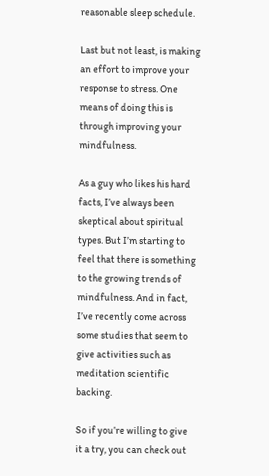reasonable sleep schedule.

Last but not least, is making an effort to improve your response to stress. One means of doing this is through improving your mindfulness.

As a guy who likes his hard facts, I’ve always been skeptical about spiritual types. But I’m starting to feel that there is something to the growing trends of mindfulness. And in fact, I’ve recently come across some studies that seem to give activities such as meditation scientific backing.

So if you’re willing to give it a try, you can check out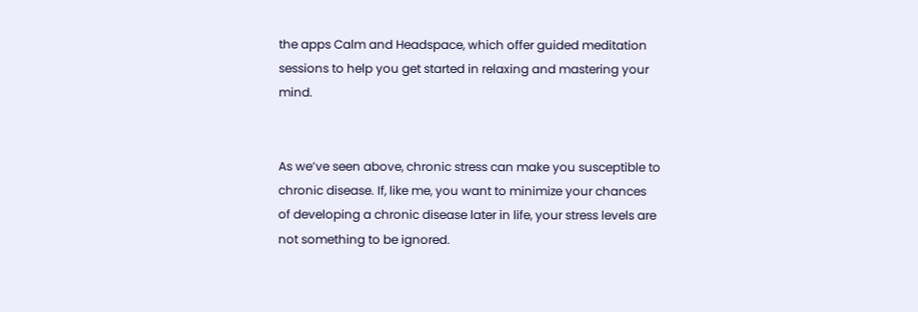the apps Calm and Headspace, which offer guided meditation sessions to help you get started in relaxing and mastering your mind.


As we’ve seen above, chronic stress can make you susceptible to chronic disease. If, like me, you want to minimize your chances of developing a chronic disease later in life, your stress levels are not something to be ignored.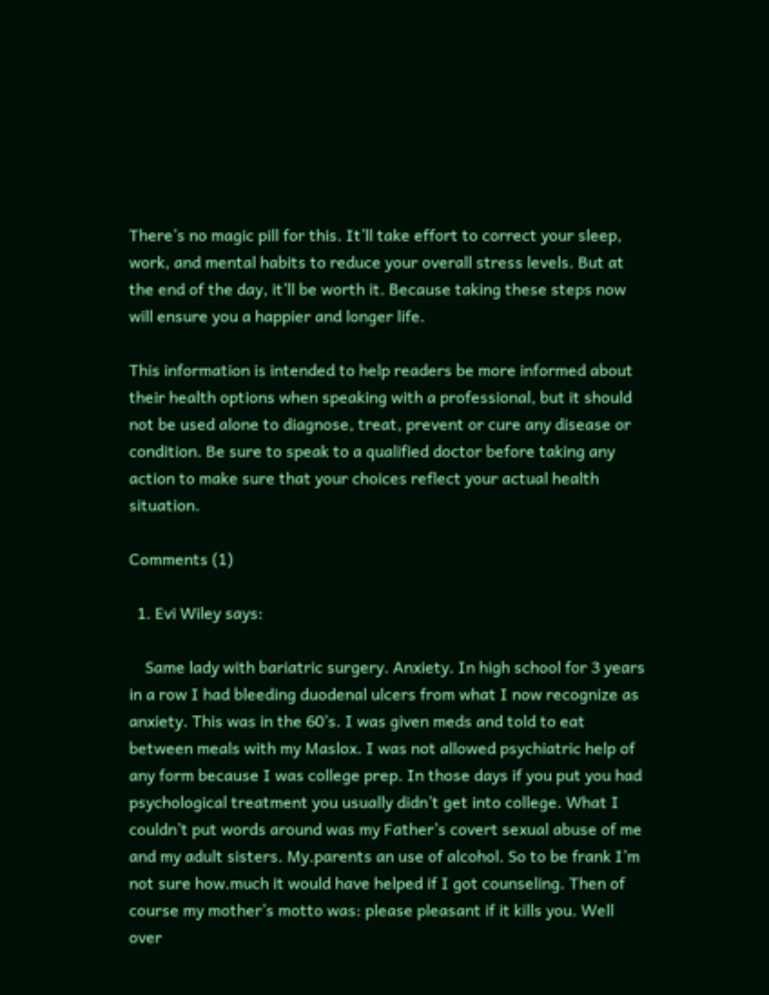There’s no magic pill for this. It’ll take effort to correct your sleep, work, and mental habits to reduce your overall stress levels. But at the end of the day, it’ll be worth it. Because taking these steps now will ensure you a happier and longer life.

This information is intended to help readers be more informed about their health options when speaking with a professional, but it should not be used alone to diagnose, treat, prevent or cure any disease or condition. Be sure to speak to a qualified doctor before taking any action to make sure that your choices reflect your actual health situation.

Comments (1)

  1. Evi Wiley says:

    Same lady with bariatric surgery. Anxiety. In high school for 3 years in a row I had bleeding duodenal ulcers from what I now recognize as anxiety. This was in the 60’s. I was given meds and told to eat between meals with my Maslox. I was not allowed psychiatric help of any form because I was college prep. In those days if you put you had psychological treatment you usually didn’t get into college. What I couldn’t put words around was my Father’s covert sexual abuse of me and my adult sisters. My.parents an use of alcohol. So to be frank I’m not sure how.much it would have helped if I got counseling. Then of course my mother’s motto was: please pleasant if it kills you. Well over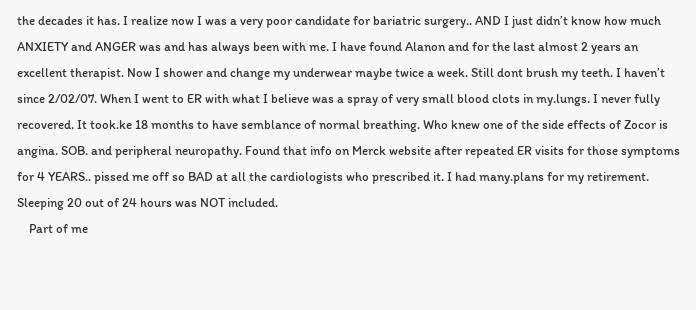the decades it has. I realize now I was a very poor candidate for bariatric surgery.. AND I just didn’t know how much ANXIETY and ANGER was and has always been with me. I have found Alanon and for the last almost 2 years an excellent therapist. Now I shower and change my underwear maybe twice a week. Still dont brush my teeth. I haven’t since 2/02/07. When I went to ER with what I believe was a spray of very small blood clots in my.lungs. I never fully recovered. It took.ke 18 months to have semblance of normal breathing. Who knew one of the side effects of Zocor is angina. SOB. and peripheral neuropathy. Found that info on Merck website after repeated ER visits for those symptoms for 4 YEARS.. pissed me off so BAD at all the cardiologists who prescribed it. I had many.plans for my retirement. Sleeping 20 out of 24 hours was NOT included.
    Part of me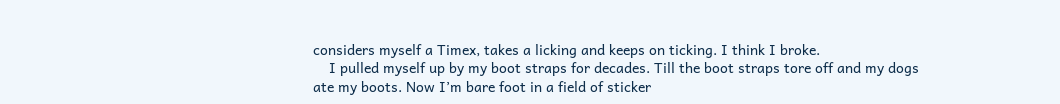considers myself a Timex, takes a licking and keeps on ticking. I think I broke.
    I pulled myself up by my boot straps for decades. Till the boot straps tore off and my dogs ate my boots. Now I’m bare foot in a field of sticker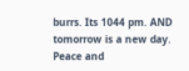burrs. Its 1044 pm. AND tomorrow is a new day. Peace and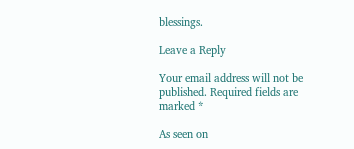blessings.

Leave a Reply

Your email address will not be published. Required fields are marked *

As seen on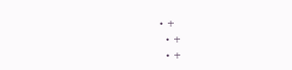• +
  • +
  • +